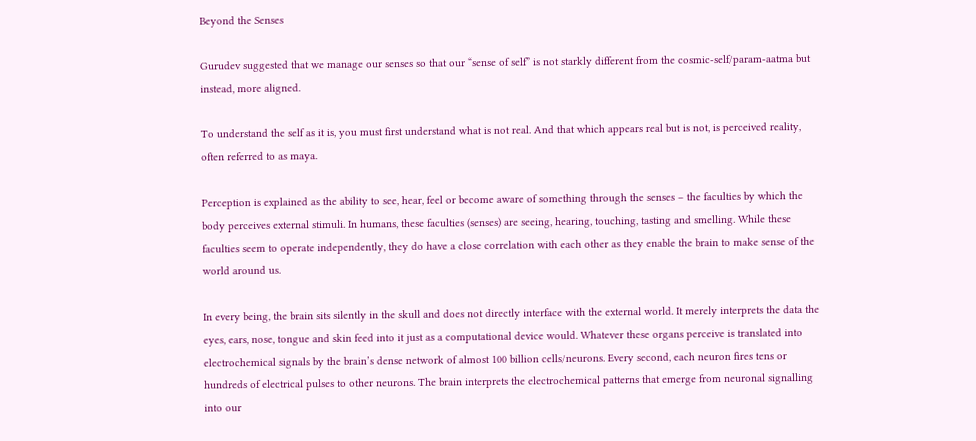Beyond the Senses

Gurudev suggested that we manage our senses so that our “sense of self” is not starkly different from the cosmic-self/param-aatma but instead, more aligned.

To understand the self as it is, you must first understand what is not real. And that which appears real but is not, is perceived reality, often referred to as maya.

Perception is explained as the ability to see, hear, feel or become aware of something through the senses – the faculties by which the body perceives external stimuli. In humans, these faculties (senses) are seeing, hearing, touching, tasting and smelling. While these faculties seem to operate independently, they do have a close correlation with each other as they enable the brain to make sense of the world around us.

In every being, the brain sits silently in the skull and does not directly interface with the external world. It merely interprets the data the eyes, ears, nose, tongue and skin feed into it just as a computational device would. Whatever these organs perceive is translated into electrochemical signals by the brain’s dense network of almost 100 billion cells/neurons. Every second, each neuron fires tens or hundreds of electrical pulses to other neurons. The brain interprets the electrochemical patterns that emerge from neuronal signalling into our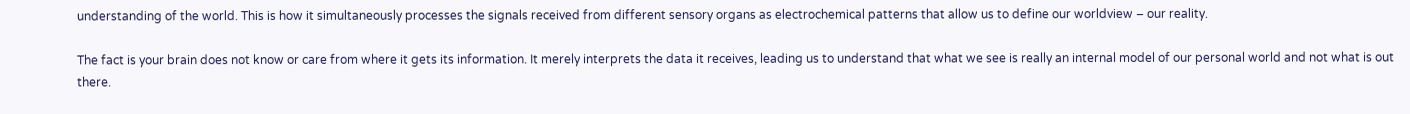understanding of the world. This is how it simultaneously processes the signals received from different sensory organs as electrochemical patterns that allow us to define our worldview – our reality.

The fact is your brain does not know or care from where it gets its information. It merely interprets the data it receives, leading us to understand that what we see is really an internal model of our personal world and not what is out there.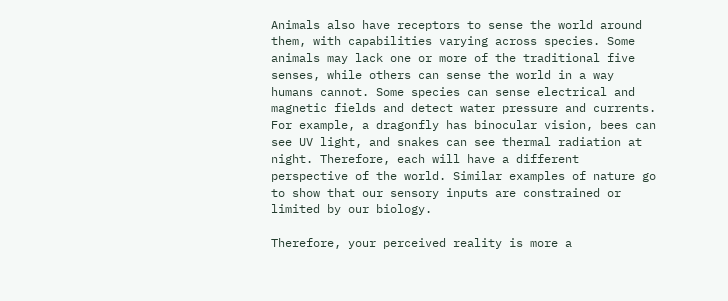Animals also have receptors to sense the world around them, with capabilities varying across species. Some animals may lack one or more of the traditional five senses, while others can sense the world in a way humans cannot. Some species can sense electrical and magnetic fields and detect water pressure and currents. For example, a dragonfly has binocular vision, bees can see UV light, and snakes can see thermal radiation at night. Therefore, each will have a different perspective of the world. Similar examples of nature go to show that our sensory inputs are constrained or limited by our biology.

Therefore, your perceived reality is more a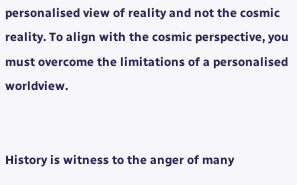personalised view of reality and not the cosmic reality. To align with the cosmic perspective, you must overcome the limitations of a personalised worldview.


History is witness to the anger of many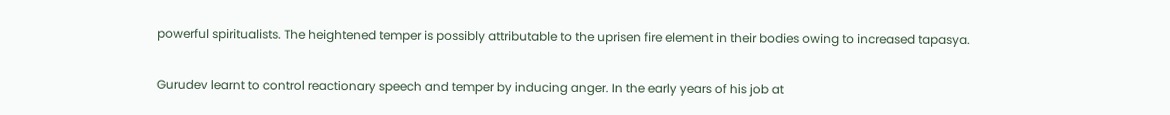powerful spiritualists. The heightened temper is possibly attributable to the uprisen fire element in their bodies owing to increased tapasya.

Gurudev learnt to control reactionary speech and temper by inducing anger. In the early years of his job at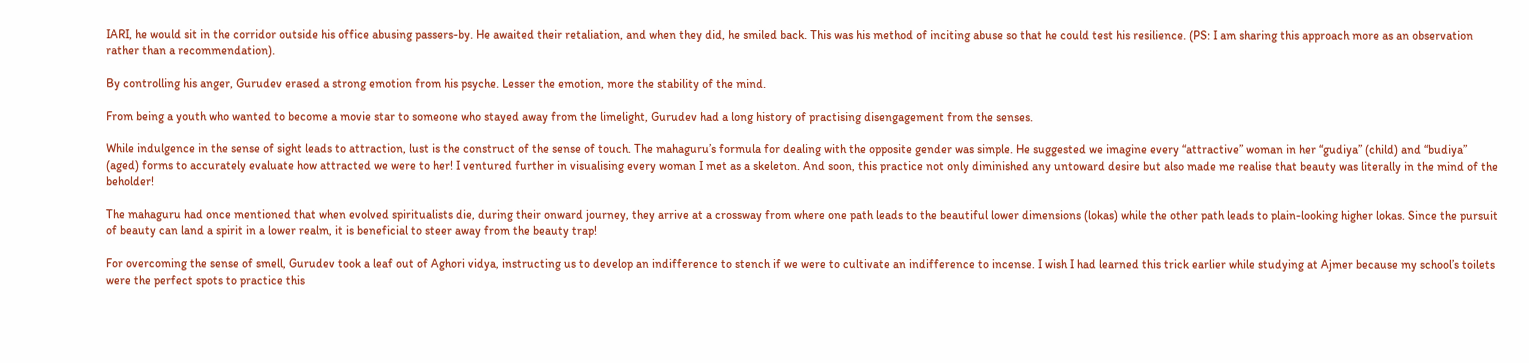IARI, he would sit in the corridor outside his office abusing passers-by. He awaited their retaliation, and when they did, he smiled back. This was his method of inciting abuse so that he could test his resilience. (PS: I am sharing this approach more as an observation rather than a recommendation).

By controlling his anger, Gurudev erased a strong emotion from his psyche. Lesser the emotion, more the stability of the mind.

From being a youth who wanted to become a movie star to someone who stayed away from the limelight, Gurudev had a long history of practising disengagement from the senses.

While indulgence in the sense of sight leads to attraction, lust is the construct of the sense of touch. The mahaguru’s formula for dealing with the opposite gender was simple. He suggested we imagine every “attractive” woman in her “gudiya” (child) and “budiya” (aged) forms to accurately evaluate how attracted we were to her! I ventured further in visualising every woman I met as a skeleton. And soon, this practice not only diminished any untoward desire but also made me realise that beauty was literally in the mind of the beholder!

The mahaguru had once mentioned that when evolved spiritualists die, during their onward journey, they arrive at a crossway from where one path leads to the beautiful lower dimensions (lokas) while the other path leads to plain-looking higher lokas. Since the pursuit of beauty can land a spirit in a lower realm, it is beneficial to steer away from the beauty trap!

For overcoming the sense of smell, Gurudev took a leaf out of Aghori vidya, instructing us to develop an indifference to stench if we were to cultivate an indifference to incense. I wish I had learned this trick earlier while studying at Ajmer because my school’s toilets were the perfect spots to practice this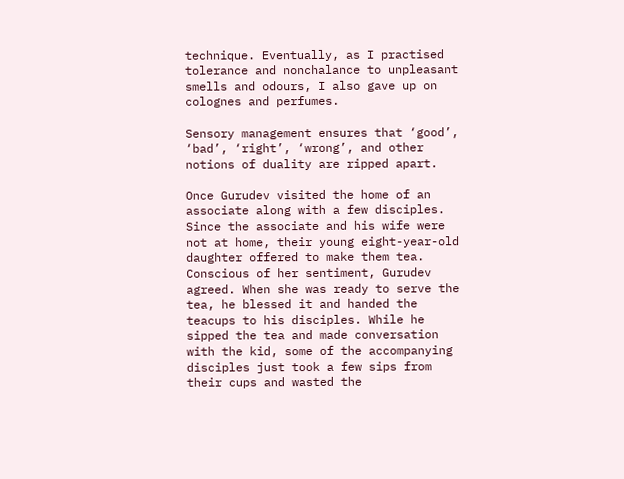technique. Eventually, as I practised tolerance and nonchalance to unpleasant smells and odours, I also gave up on colognes and perfumes.

Sensory management ensures that ‘good’, ‘bad’, ‘right’, ‘wrong’, and other notions of duality are ripped apart.

Once Gurudev visited the home of an associate along with a few disciples. Since the associate and his wife were not at home, their young eight-year-old daughter offered to make them tea. Conscious of her sentiment, Gurudev agreed. When she was ready to serve the tea, he blessed it and handed the teacups to his disciples. While he sipped the tea and made conversation with the kid, some of the accompanying disciples just took a few sips from their cups and wasted the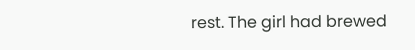rest. The girl had brewed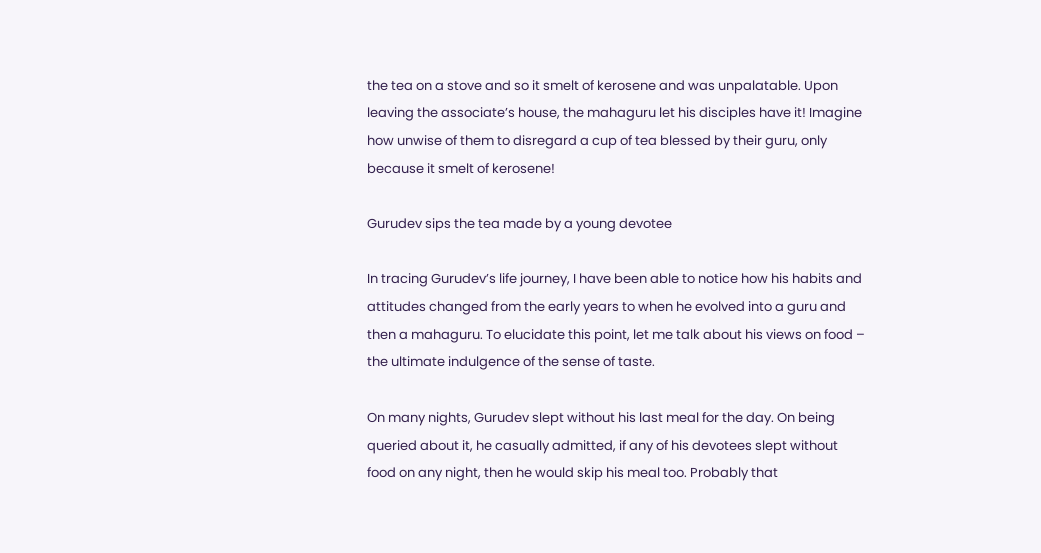the tea on a stove and so it smelt of kerosene and was unpalatable. Upon leaving the associate’s house, the mahaguru let his disciples have it! Imagine how unwise of them to disregard a cup of tea blessed by their guru, only because it smelt of kerosene!

Gurudev sips the tea made by a young devotee

In tracing Gurudev’s life journey, I have been able to notice how his habits and attitudes changed from the early years to when he evolved into a guru and then a mahaguru. To elucidate this point, let me talk about his views on food – the ultimate indulgence of the sense of taste.

On many nights, Gurudev slept without his last meal for the day. On being queried about it, he casually admitted, if any of his devotees slept without food on any night, then he would skip his meal too. Probably that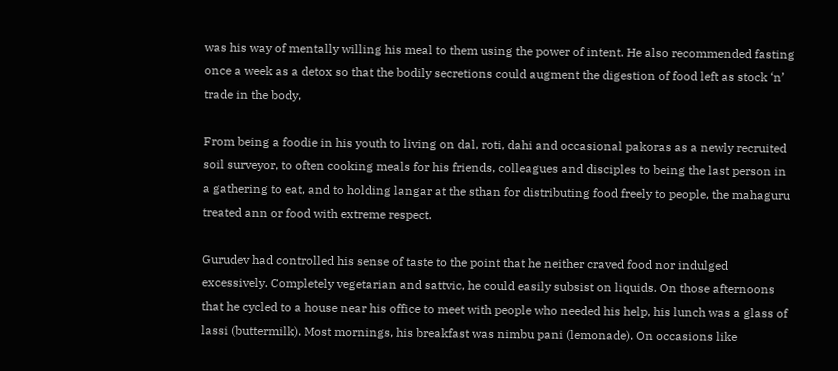was his way of mentally willing his meal to them using the power of intent. He also recommended fasting once a week as a detox so that the bodily secretions could augment the digestion of food left as stock ‘n’ trade in the body,

From being a foodie in his youth to living on dal, roti, dahi and occasional pakoras as a newly recruited soil surveyor, to often cooking meals for his friends, colleagues and disciples to being the last person in a gathering to eat, and to holding langar at the sthan for distributing food freely to people, the mahaguru treated ann or food with extreme respect.

Gurudev had controlled his sense of taste to the point that he neither craved food nor indulged excessively. Completely vegetarian and sattvic, he could easily subsist on liquids. On those afternoons that he cycled to a house near his office to meet with people who needed his help, his lunch was a glass of lassi (buttermilk). Most mornings, his breakfast was nimbu pani (lemonade). On occasions like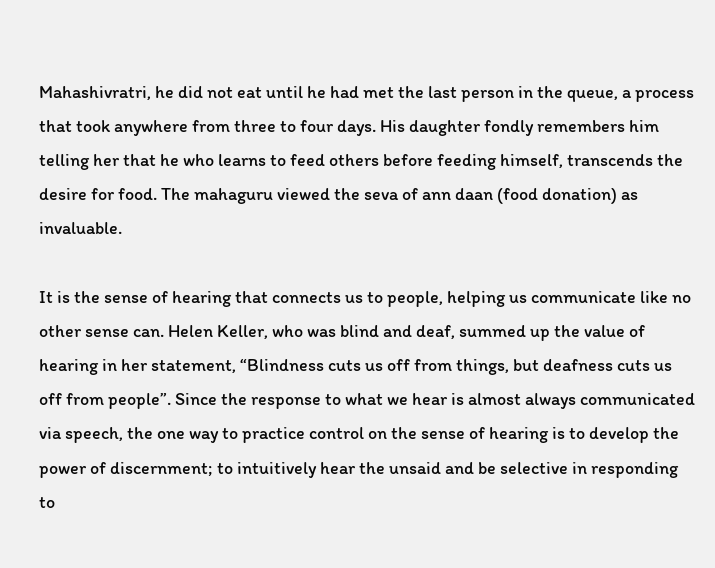Mahashivratri, he did not eat until he had met the last person in the queue, a process that took anywhere from three to four days. His daughter fondly remembers him telling her that he who learns to feed others before feeding himself, transcends the desire for food. The mahaguru viewed the seva of ann daan (food donation) as invaluable.

It is the sense of hearing that connects us to people, helping us communicate like no other sense can. Helen Keller, who was blind and deaf, summed up the value of hearing in her statement, “Blindness cuts us off from things, but deafness cuts us off from people”. Since the response to what we hear is almost always communicated via speech, the one way to practice control on the sense of hearing is to develop the power of discernment; to intuitively hear the unsaid and be selective in responding to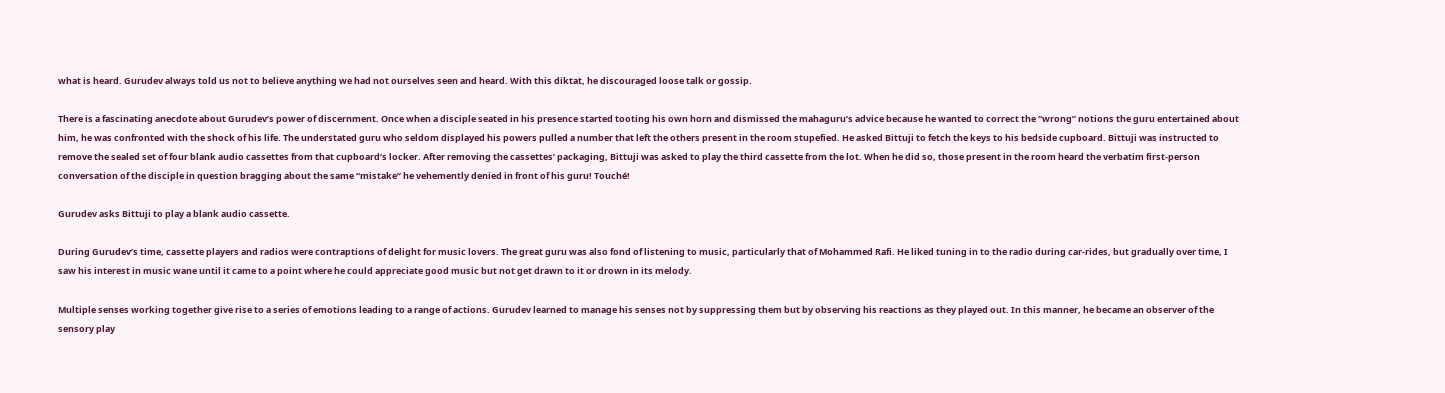what is heard. Gurudev always told us not to believe anything we had not ourselves seen and heard. With this diktat, he discouraged loose talk or gossip.

There is a fascinating anecdote about Gurudev’s power of discernment. Once when a disciple seated in his presence started tooting his own horn and dismissed the mahaguru’s advice because he wanted to correct the “wrong” notions the guru entertained about him, he was confronted with the shock of his life. The understated guru who seldom displayed his powers pulled a number that left the others present in the room stupefied. He asked Bittuji to fetch the keys to his bedside cupboard. Bittuji was instructed to remove the sealed set of four blank audio cassettes from that cupboard’s locker. After removing the cassettes’ packaging, Bittuji was asked to play the third cassette from the lot. When he did so, those present in the room heard the verbatim first-person conversation of the disciple in question bragging about the same “mistake” he vehemently denied in front of his guru! Touché!

Gurudev asks Bittuji to play a blank audio cassette.

During Gurudev’s time, cassette players and radios were contraptions of delight for music lovers. The great guru was also fond of listening to music, particularly that of Mohammed Rafi. He liked tuning in to the radio during car-rides, but gradually over time, I saw his interest in music wane until it came to a point where he could appreciate good music but not get drawn to it or drown in its melody.

Multiple senses working together give rise to a series of emotions leading to a range of actions. Gurudev learned to manage his senses not by suppressing them but by observing his reactions as they played out. In this manner, he became an observer of the sensory play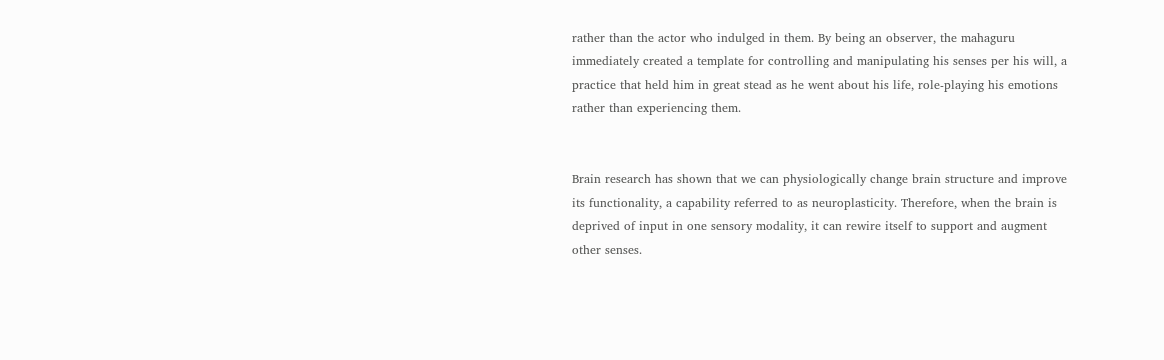rather than the actor who indulged in them. By being an observer, the mahaguru immediately created a template for controlling and manipulating his senses per his will, a practice that held him in great stead as he went about his life, role-playing his emotions rather than experiencing them.


Brain research has shown that we can physiologically change brain structure and improve its functionality, a capability referred to as neuroplasticity. Therefore, when the brain is deprived of input in one sensory modality, it can rewire itself to support and augment other senses.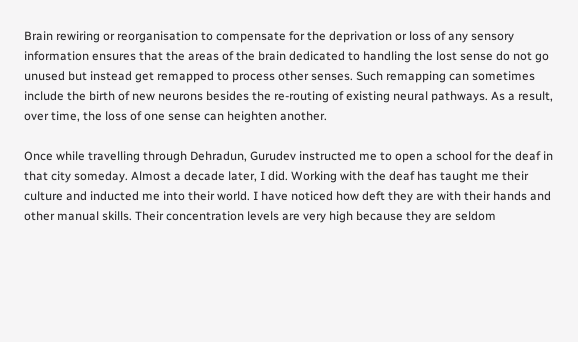Brain rewiring or reorganisation to compensate for the deprivation or loss of any sensory information ensures that the areas of the brain dedicated to handling the lost sense do not go unused but instead get remapped to process other senses. Such remapping can sometimes include the birth of new neurons besides the re-routing of existing neural pathways. As a result, over time, the loss of one sense can heighten another.

Once while travelling through Dehradun, Gurudev instructed me to open a school for the deaf in that city someday. Almost a decade later, I did. Working with the deaf has taught me their culture and inducted me into their world. I have noticed how deft they are with their hands and other manual skills. Their concentration levels are very high because they are seldom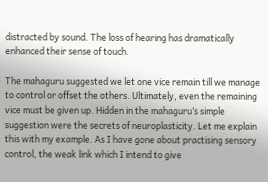distracted by sound. The loss of hearing has dramatically enhanced their sense of touch.

The mahaguru suggested we let one vice remain till we manage to control or offset the others. Ultimately, even the remaining vice must be given up. Hidden in the mahaguru’s simple suggestion were the secrets of neuroplasticity. Let me explain this with my example. As I have gone about practising sensory control, the weak link which I intend to give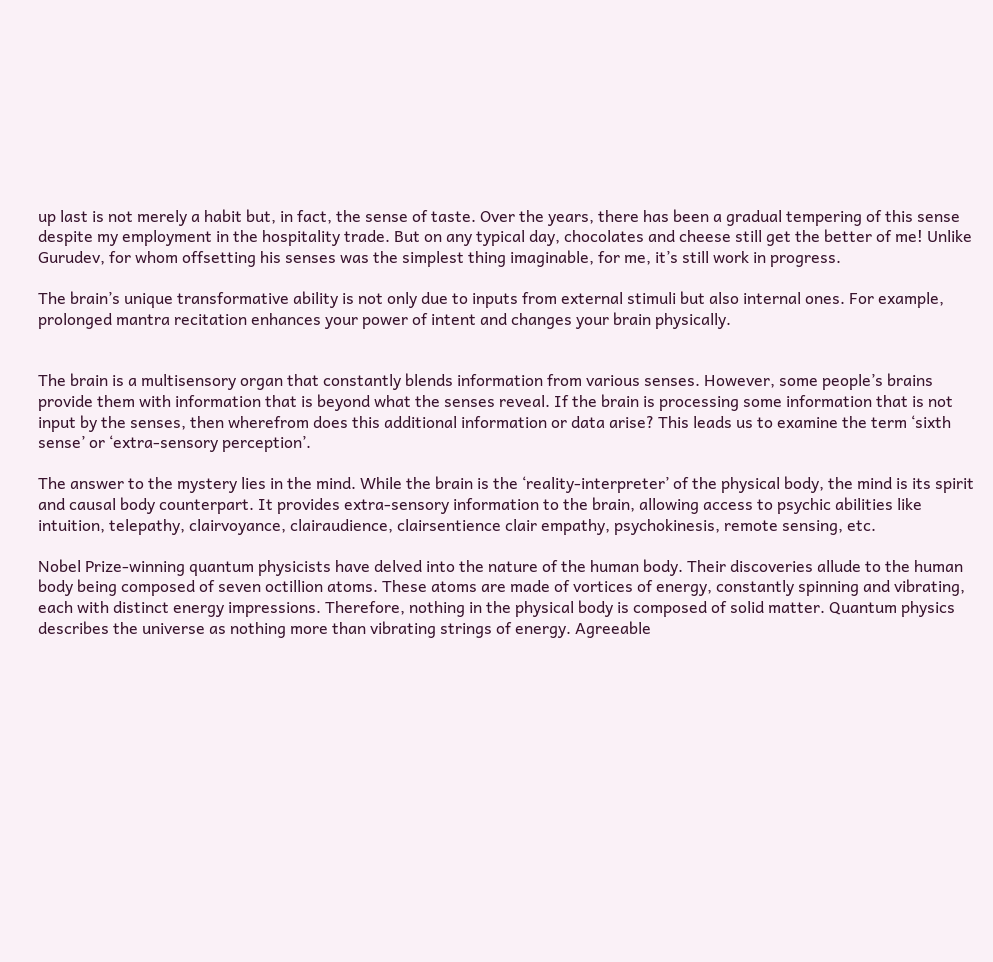up last is not merely a habit but, in fact, the sense of taste. Over the years, there has been a gradual tempering of this sense despite my employment in the hospitality trade. But on any typical day, chocolates and cheese still get the better of me! Unlike Gurudev, for whom offsetting his senses was the simplest thing imaginable, for me, it’s still work in progress.

The brain’s unique transformative ability is not only due to inputs from external stimuli but also internal ones. For example, prolonged mantra recitation enhances your power of intent and changes your brain physically.


The brain is a multisensory organ that constantly blends information from various senses. However, some people’s brains provide them with information that is beyond what the senses reveal. If the brain is processing some information that is not input by the senses, then wherefrom does this additional information or data arise? This leads us to examine the term ‘sixth sense’ or ‘extra-sensory perception’.

The answer to the mystery lies in the mind. While the brain is the ‘reality-interpreter’ of the physical body, the mind is its spirit and causal body counterpart. It provides extra-sensory information to the brain, allowing access to psychic abilities like intuition, telepathy, clairvoyance, clairaudience, clairsentience clair empathy, psychokinesis, remote sensing, etc.

Nobel Prize-winning quantum physicists have delved into the nature of the human body. Their discoveries allude to the human body being composed of seven octillion atoms. These atoms are made of vortices of energy, constantly spinning and vibrating, each with distinct energy impressions. Therefore, nothing in the physical body is composed of solid matter. Quantum physics describes the universe as nothing more than vibrating strings of energy. Agreeable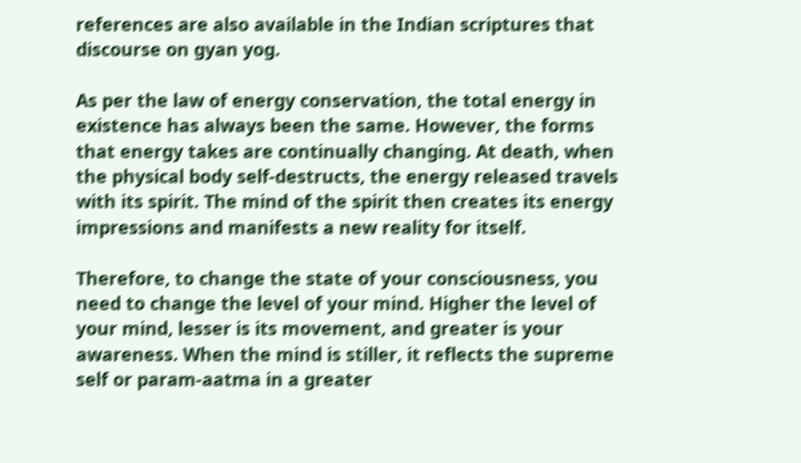references are also available in the Indian scriptures that discourse on gyan yog.

As per the law of energy conservation, the total energy in existence has always been the same. However, the forms that energy takes are continually changing. At death, when the physical body self-destructs, the energy released travels with its spirit. The mind of the spirit then creates its energy impressions and manifests a new reality for itself.

Therefore, to change the state of your consciousness, you need to change the level of your mind. Higher the level of your mind, lesser is its movement, and greater is your awareness. When the mind is stiller, it reflects the supreme self or param-aatma in a greater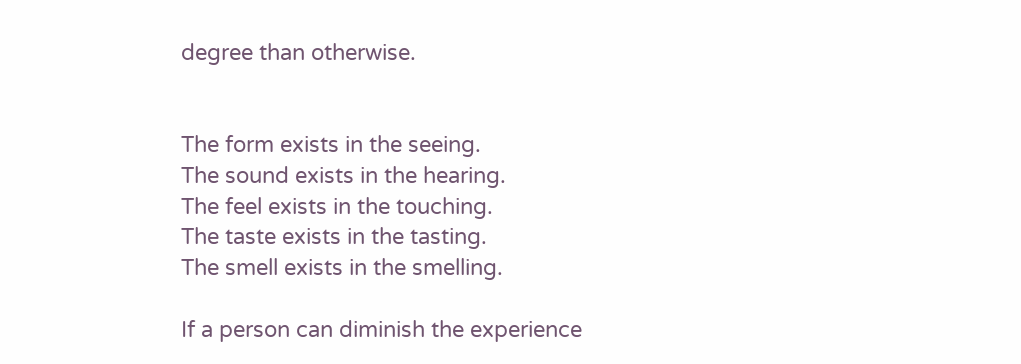degree than otherwise.


The form exists in the seeing.
The sound exists in the hearing.
The feel exists in the touching.
The taste exists in the tasting.
The smell exists in the smelling.

If a person can diminish the experience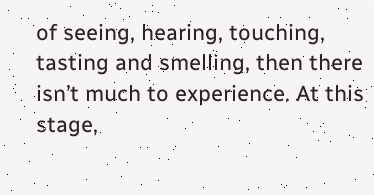of seeing, hearing, touching, tasting and smelling, then there isn’t much to experience. At this stage,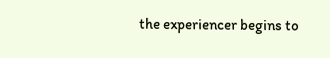the experiencer begins to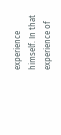experience himself. In that experience of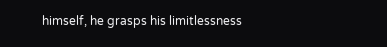himself, he grasps his limitlessness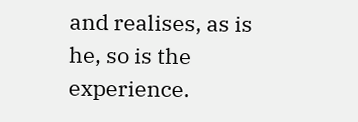and realises, as is he, so is the experience.